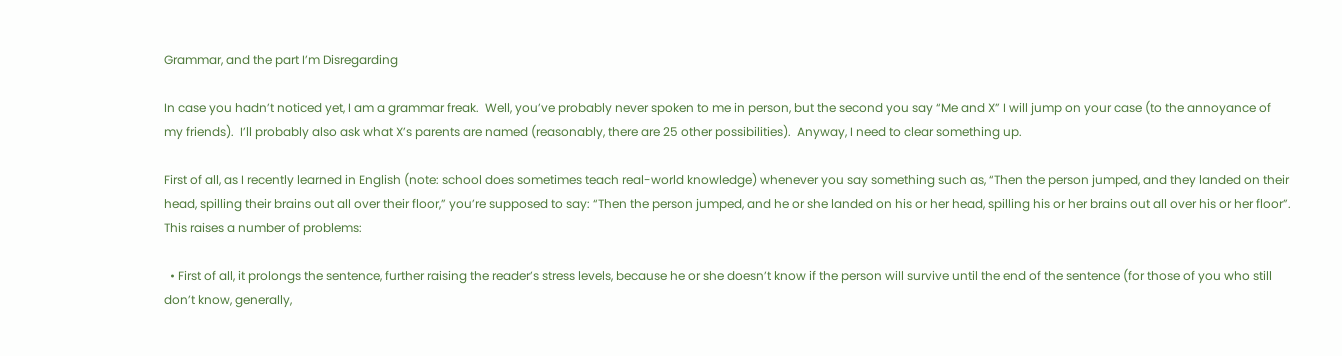Grammar, and the part I’m Disregarding

In case you hadn’t noticed yet, I am a grammar freak.  Well, you’ve probably never spoken to me in person, but the second you say “Me and X” I will jump on your case (to the annoyance of my friends).  I’ll probably also ask what X’s parents are named (reasonably, there are 25 other possibilities).  Anyway, I need to clear something up.

First of all, as I recently learned in English (note: school does sometimes teach real-world knowledge) whenever you say something such as, “Then the person jumped, and they landed on their head, spilling their brains out all over their floor,” you’re supposed to say: “Then the person jumped, and he or she landed on his or her head, spilling his or her brains out all over his or her floor”.  This raises a number of problems:

  • First of all, it prolongs the sentence, further raising the reader’s stress levels, because he or she doesn’t know if the person will survive until the end of the sentence (for those of you who still don’t know, generally,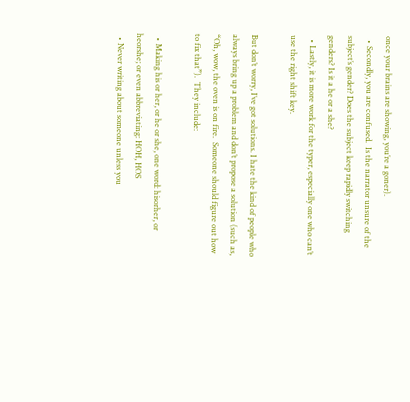once your brains are showing, you’re a goner).
  • Secondly, you are confused.  Is the narrator unsure of the subject’s gender? Does the subject keep rapidly switching genders? Is it a he or a she?
  • Lastly, it is more work for the typer, especially one who can’t use the right shift key.

But don’t worry, I’ve got solutions. I hate the kind of people who always bring up a problem and don’t propose a solution (such as, “Oh, wow, the oven is on fire.  Someone should figure out how to fix that”).  They include:

  • Making his or her, or he or she, one word: hisorher, or heorshe; or even abbreviating: HOH, HOS
  • Never writing about someone unless you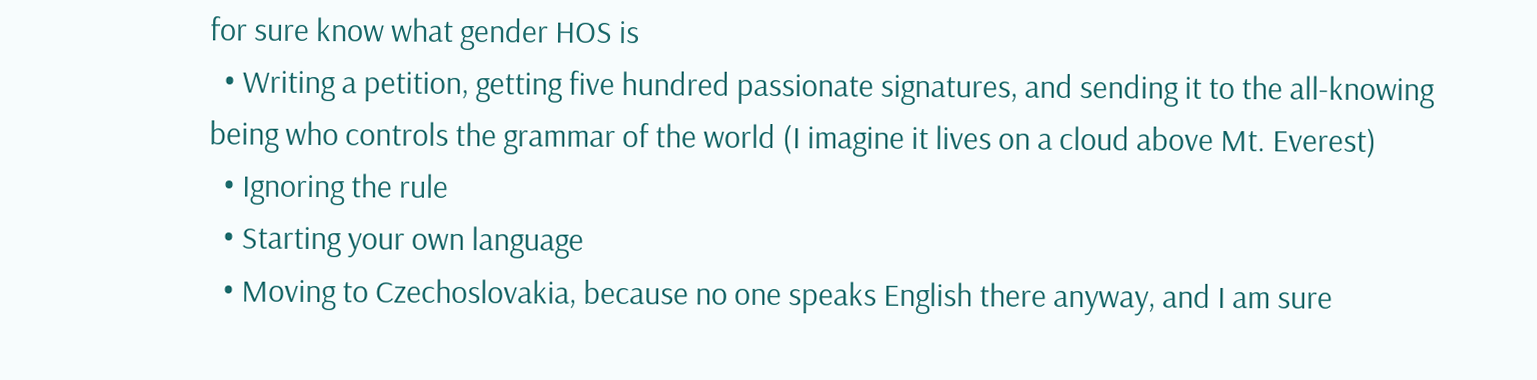for sure know what gender HOS is
  • Writing a petition, getting five hundred passionate signatures, and sending it to the all-knowing being who controls the grammar of the world (I imagine it lives on a cloud above Mt. Everest)
  • Ignoring the rule
  • Starting your own language
  • Moving to Czechoslovakia, because no one speaks English there anyway, and I am sure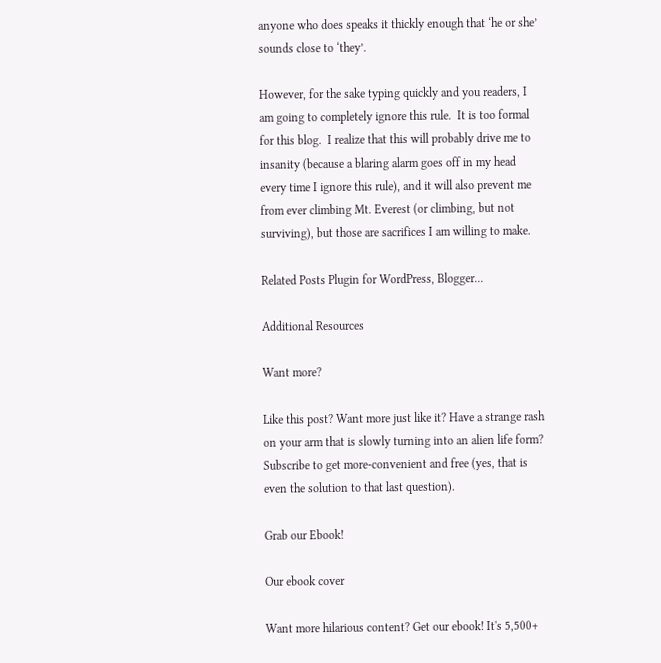anyone who does speaks it thickly enough that ‘he or she’ sounds close to ‘they’.

However, for the sake typing quickly and you readers, I am going to completely ignore this rule.  It is too formal for this blog.  I realize that this will probably drive me to insanity (because a blaring alarm goes off in my head every time I ignore this rule), and it will also prevent me from ever climbing Mt. Everest (or climbing, but not surviving), but those are sacrifices I am willing to make.

Related Posts Plugin for WordPress, Blogger...

Additional Resources

Want more?

Like this post? Want more just like it? Have a strange rash on your arm that is slowly turning into an alien life form? Subscribe to get more-convenient and free (yes, that is even the solution to that last question).

Grab our Ebook!

Our ebook cover

Want more hilarious content? Get our ebook! It's 5,500+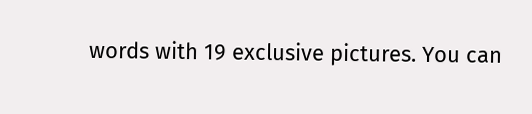words with 19 exclusive pictures. You can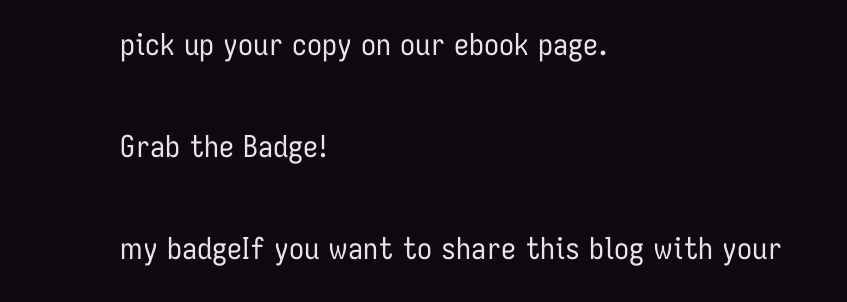pick up your copy on our ebook page.

Grab the Badge!

my badgeIf you want to share this blog with your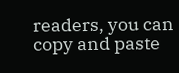readers, you can copy and paste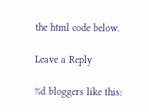the html code below.

Leave a Reply

%d bloggers like this: